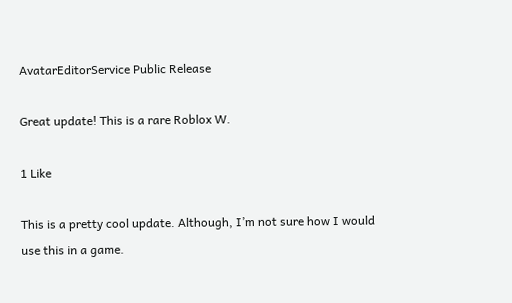AvatarEditorService Public Release

Great update! This is a rare Roblox W.

1 Like

This is a pretty cool update. Although, I’m not sure how I would use this in a game.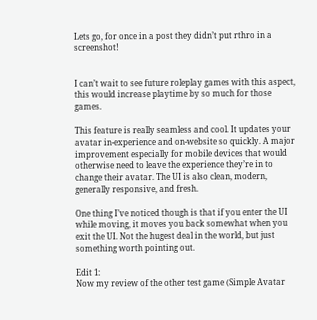Lets go, for once in a post they didn’t put rthro in a screenshot!


I can’t wait to see future roleplay games with this aspect, this would increase playtime by so much for those games.

This feature is really seamless and cool. It updates your avatar in-experience and on-website so quickly. A major improvement especially for mobile devices that would otherwise need to leave the experience they’re in to change their avatar. The UI is also clean, modern, generally responsive, and fresh.

One thing I’ve noticed though is that if you enter the UI while moving, it moves you back somewhat when you exit the UI. Not the hugest deal in the world, but just something worth pointing out.

Edit 1:
Now my review of the other test game (Simple Avatar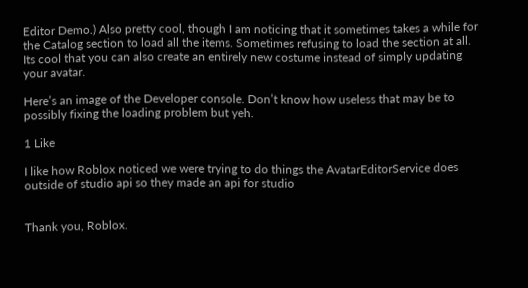Editor Demo.) Also pretty cool, though I am noticing that it sometimes takes a while for the Catalog section to load all the items. Sometimes refusing to load the section at all. Its cool that you can also create an entirely new costume instead of simply updating your avatar.

Here’s an image of the Developer console. Don’t know how useless that may be to possibly fixing the loading problem but yeh.

1 Like

I like how Roblox noticed we were trying to do things the AvatarEditorService does outside of studio api so they made an api for studio


Thank you, Roblox.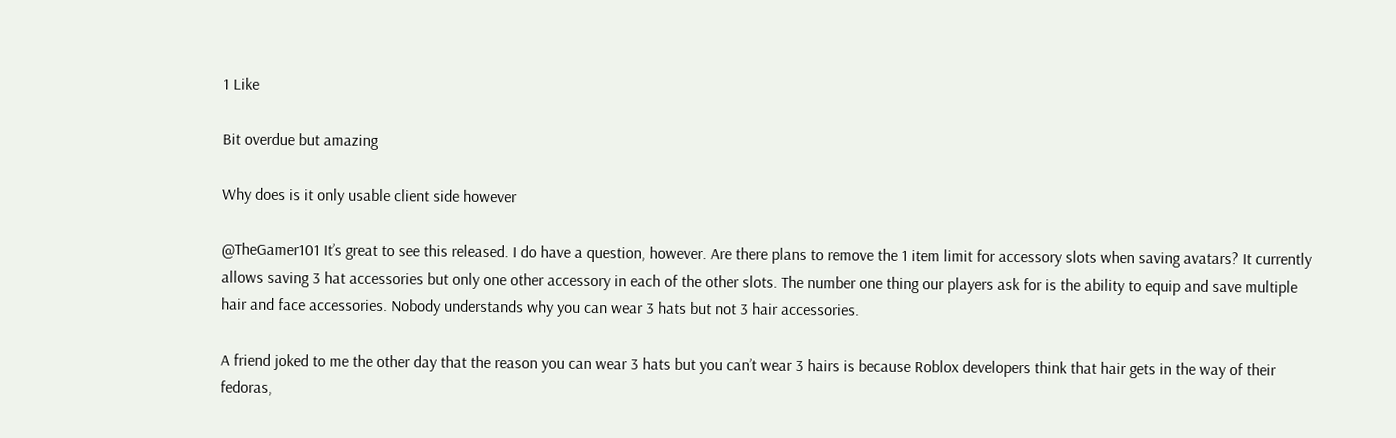1 Like

Bit overdue but amazing

Why does is it only usable client side however

@TheGamer101 It’s great to see this released. I do have a question, however. Are there plans to remove the 1 item limit for accessory slots when saving avatars? It currently allows saving 3 hat accessories but only one other accessory in each of the other slots. The number one thing our players ask for is the ability to equip and save multiple hair and face accessories. Nobody understands why you can wear 3 hats but not 3 hair accessories.

A friend joked to me the other day that the reason you can wear 3 hats but you can’t wear 3 hairs is because Roblox developers think that hair gets in the way of their fedoras,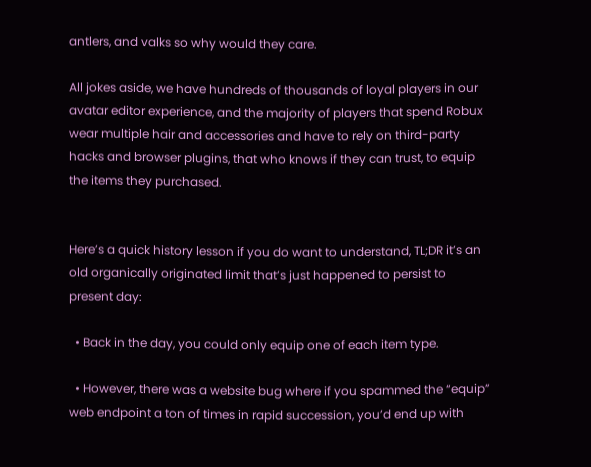antlers, and valks so why would they care.

All jokes aside, we have hundreds of thousands of loyal players in our avatar editor experience, and the majority of players that spend Robux wear multiple hair and accessories and have to rely on third-party hacks and browser plugins, that who knows if they can trust, to equip the items they purchased.


Here’s a quick history lesson if you do want to understand, TL;DR it’s an old organically originated limit that’s just happened to persist to present day:

  • Back in the day, you could only equip one of each item type.

  • However, there was a website bug where if you spammed the “equip” web endpoint a ton of times in rapid succession, you’d end up with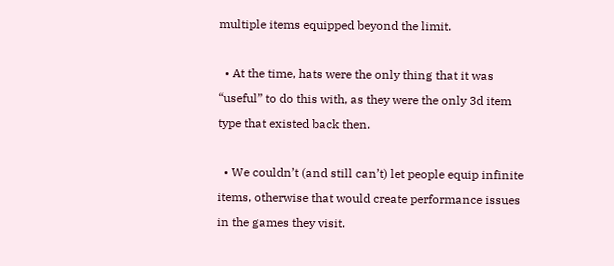multiple items equipped beyond the limit.

  • At the time, hats were the only thing that it was “useful” to do this with, as they were the only 3d item type that existed back then.

  • We couldn’t (and still can’t) let people equip infinite items, otherwise that would create performance issues in the games they visit.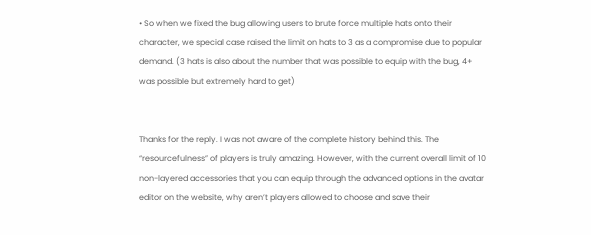• So when we fixed the bug allowing users to brute force multiple hats onto their character, we special case raised the limit on hats to 3 as a compromise due to popular demand. (3 hats is also about the number that was possible to equip with the bug, 4+ was possible but extremely hard to get)


Thanks for the reply. I was not aware of the complete history behind this. The “resourcefulness” of players is truly amazing. However, with the current overall limit of 10 non-layered accessories that you can equip through the advanced options in the avatar editor on the website, why aren’t players allowed to choose and save their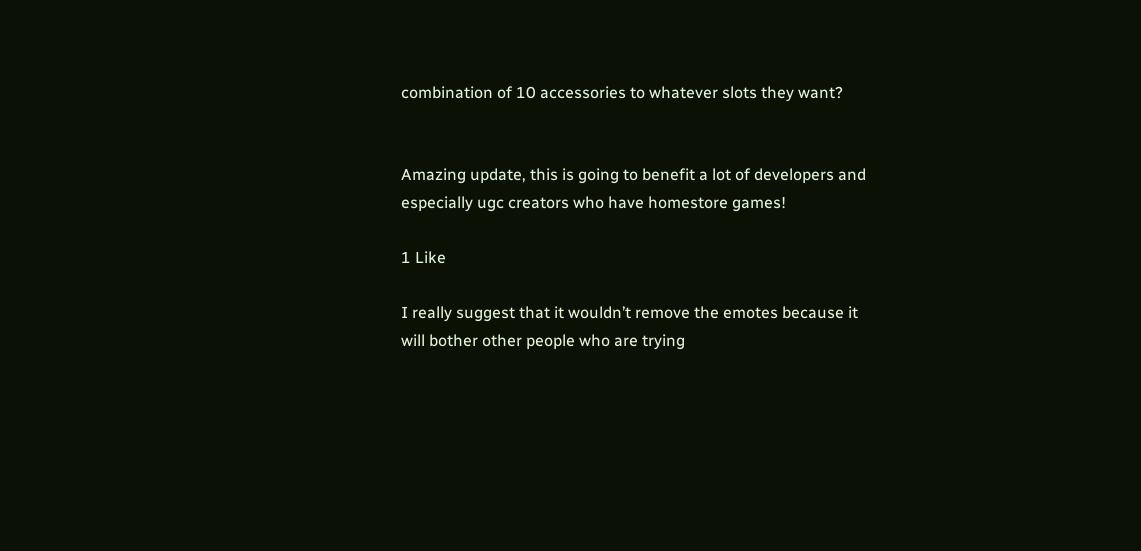combination of 10 accessories to whatever slots they want?


Amazing update, this is going to benefit a lot of developers and especially ugc creators who have homestore games!

1 Like

I really suggest that it wouldn’t remove the emotes because it will bother other people who are trying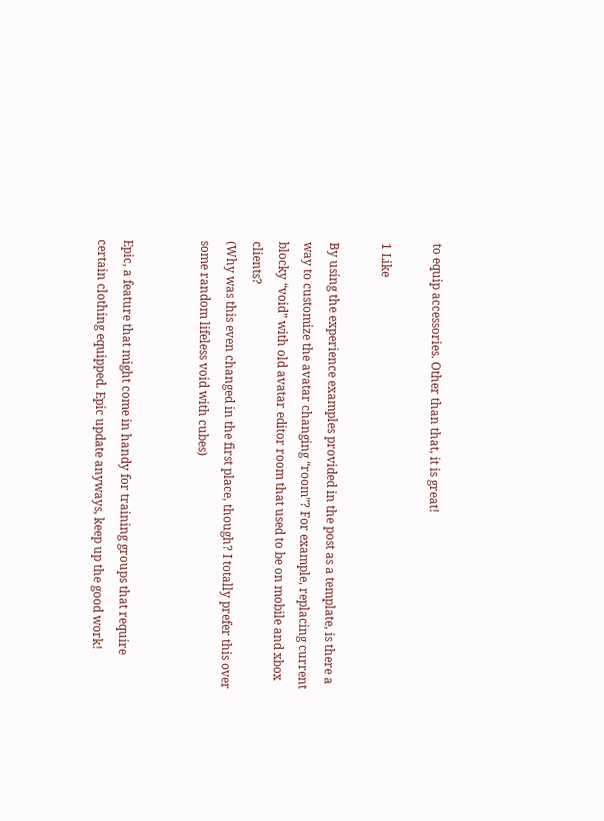to equip accessories. Other than that, it is great!

1 Like

By using the experience examples provided in the post as a template, is there a way to customize the avatar changing “room”? For example, replacing current blocky “void” with old avatar editor room that used to be on mobile and xbox clients?
(Why was this even changed in the first place, though? I totally prefer this over some random lifeless void with cubes)


Epic, a feature that might come in handy for training groups that require certain clothing equipped. Epic update anyways, keep up the good work!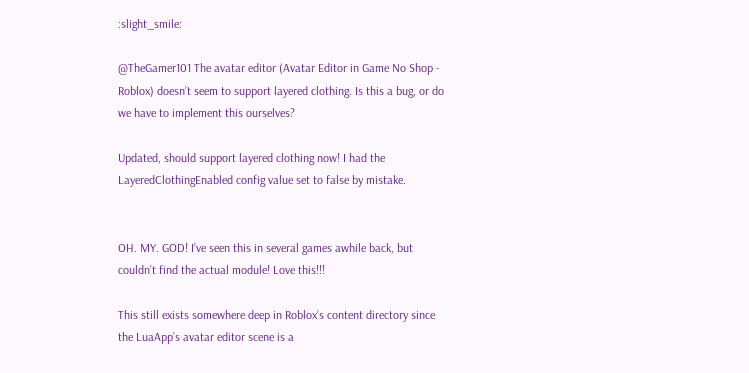:slight_smile:

@TheGamer101 The avatar editor (Avatar Editor in Game No Shop - Roblox) doesn’t seem to support layered clothing. Is this a bug, or do we have to implement this ourselves?

Updated, should support layered clothing now! I had the LayeredClothingEnabled config value set to false by mistake.


OH. MY. GOD! I’ve seen this in several games awhile back, but couldn’t find the actual module! Love this!!!

This still exists somewhere deep in Roblox’s content directory since the LuaApp’s avatar editor scene is a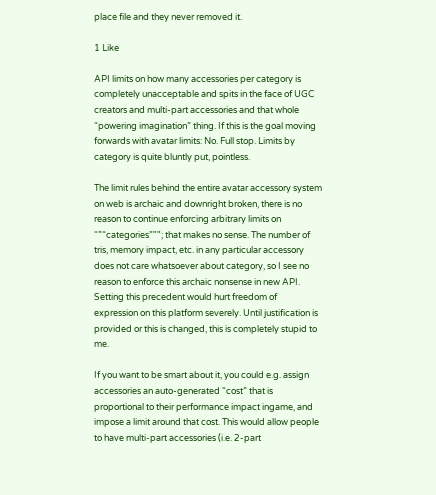place file and they never removed it.

1 Like

API limits on how many accessories per category is completely unacceptable and spits in the face of UGC creators and multi-part accessories and that whole “powering imagination” thing. If this is the goal moving forwards with avatar limits: No. Full stop. Limits by category is quite bluntly put, pointless.

The limit rules behind the entire avatar accessory system on web is archaic and downright broken, there is no reason to continue enforcing arbitrary limits on “”“categories”""; that makes no sense. The number of tris, memory impact, etc. in any particular accessory does not care whatsoever about category, so I see no reason to enforce this archaic nonsense in new API. Setting this precedent would hurt freedom of expression on this platform severely. Until justification is provided or this is changed, this is completely stupid to me.

If you want to be smart about it, you could e.g. assign accessories an auto-generated “cost” that is proportional to their performance impact ingame, and impose a limit around that cost. This would allow people to have multi-part accessories (i.e. 2-part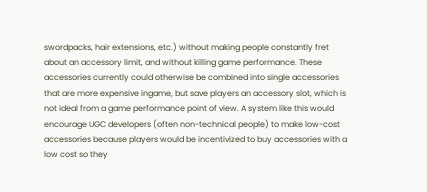swordpacks, hair extensions, etc.) without making people constantly fret about an accessory limit, and without killing game performance. These accessories currently could otherwise be combined into single accessories that are more expensive ingame, but save players an accessory slot, which is not ideal from a game performance point of view. A system like this would encourage UGC developers (often non-technical people) to make low-cost accessories because players would be incentivized to buy accessories with a low cost so they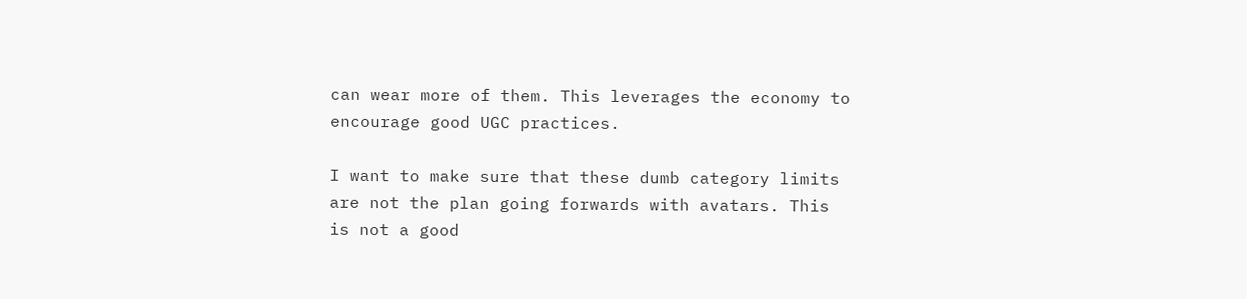can wear more of them. This leverages the economy to encourage good UGC practices.

I want to make sure that these dumb category limits are not the plan going forwards with avatars. This is not a good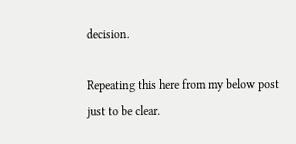decision.

Repeating this here from my below post just to be clear.